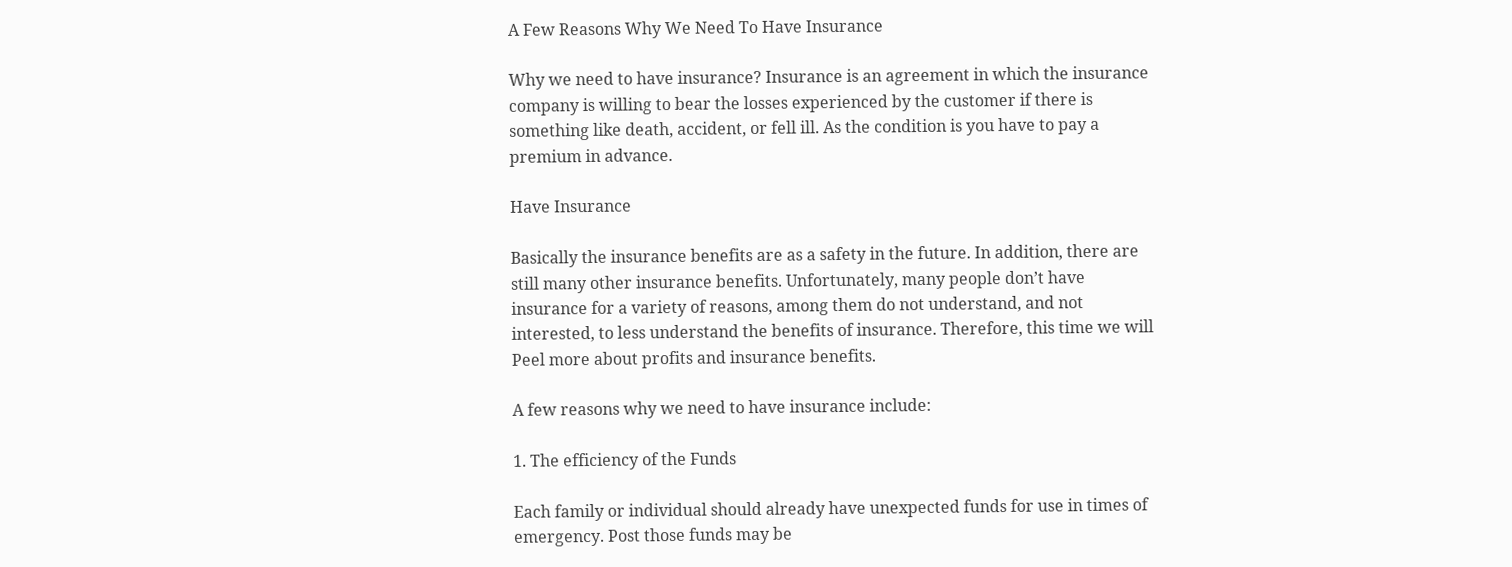A Few Reasons Why We Need To Have Insurance

Why we need to have insurance? Insurance is an agreement in which the insurance company is willing to bear the losses experienced by the customer if there is something like death, accident, or fell ill. As the condition is you have to pay a premium in advance.

Have Insurance

Basically the insurance benefits are as a safety in the future. In addition, there are still many other insurance benefits. Unfortunately, many people don’t have insurance for a variety of reasons, among them do not understand, and not interested, to less understand the benefits of insurance. Therefore, this time we will Peel more about profits and insurance benefits.

A few reasons why we need to have insurance include:

1. The efficiency of the Funds

Each family or individual should already have unexpected funds for use in times of emergency. Post those funds may be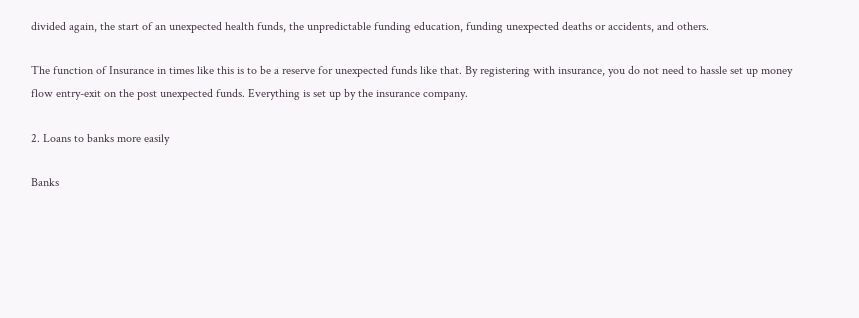divided again, the start of an unexpected health funds, the unpredictable funding education, funding unexpected deaths or accidents, and others.

The function of Insurance in times like this is to be a reserve for unexpected funds like that. By registering with insurance, you do not need to hassle set up money flow entry-exit on the post unexpected funds. Everything is set up by the insurance company.

2. Loans to banks more easily

Banks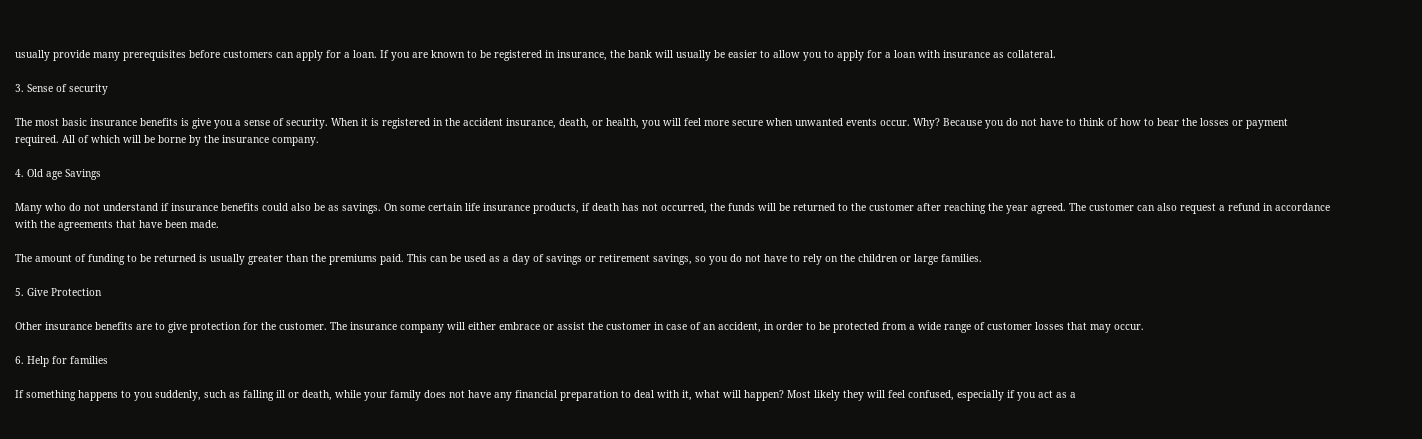usually provide many prerequisites before customers can apply for a loan. If you are known to be registered in insurance, the bank will usually be easier to allow you to apply for a loan with insurance as collateral.

3. Sense of security

The most basic insurance benefits is give you a sense of security. When it is registered in the accident insurance, death, or health, you will feel more secure when unwanted events occur. Why? Because you do not have to think of how to bear the losses or payment required. All of which will be borne by the insurance company.

4. Old age Savings

Many who do not understand if insurance benefits could also be as savings. On some certain life insurance products, if death has not occurred, the funds will be returned to the customer after reaching the year agreed. The customer can also request a refund in accordance with the agreements that have been made.

The amount of funding to be returned is usually greater than the premiums paid. This can be used as a day of savings or retirement savings, so you do not have to rely on the children or large families.

5. Give Protection

Other insurance benefits are to give protection for the customer. The insurance company will either embrace or assist the customer in case of an accident, in order to be protected from a wide range of customer losses that may occur.

6. Help for families

If something happens to you suddenly, such as falling ill or death, while your family does not have any financial preparation to deal with it, what will happen? Most likely they will feel confused, especially if you act as a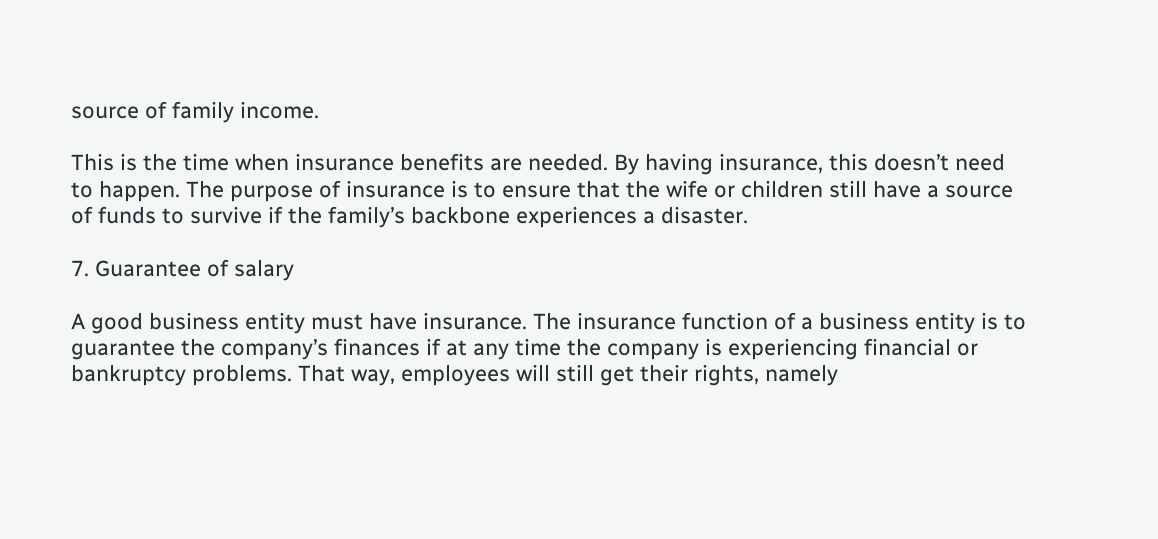source of family income.

This is the time when insurance benefits are needed. By having insurance, this doesn’t need to happen. The purpose of insurance is to ensure that the wife or children still have a source of funds to survive if the family’s backbone experiences a disaster.

7. Guarantee of salary

A good business entity must have insurance. The insurance function of a business entity is to guarantee the company’s finances if at any time the company is experiencing financial or bankruptcy problems. That way, employees will still get their rights, namely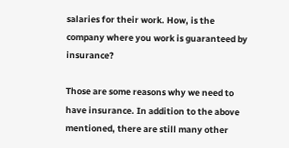salaries for their work. How, is the company where you work is guaranteed by insurance?

Those are some reasons why we need to have insurance. In addition to the above mentioned, there are still many other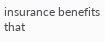insurance benefits that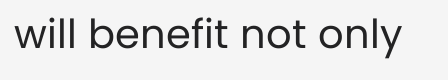will benefit not only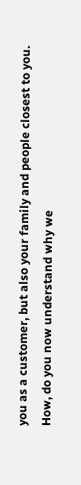you as a customer, but also your family and people closest to you. How, do you now understand why we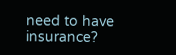need to have insurance?